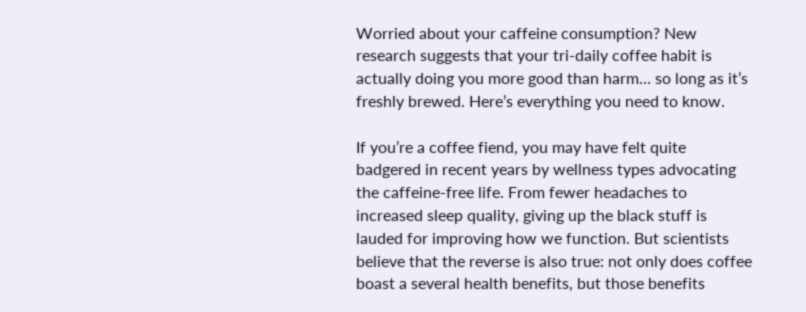Worried about your caffeine consumption? New research suggests that your tri-daily coffee habit is actually doing you more good than harm… so long as it’s freshly brewed. Here’s everything you need to know.

If you’re a coffee fiend, you may have felt quite badgered in recent years by wellness types advocating the caffeine-free life. From fewer headaches to increased sleep quality, giving up the black stuff is lauded for improving how we function. But scientists believe that the reverse is also true: not only does coffee boast a several health benefits, but those benefits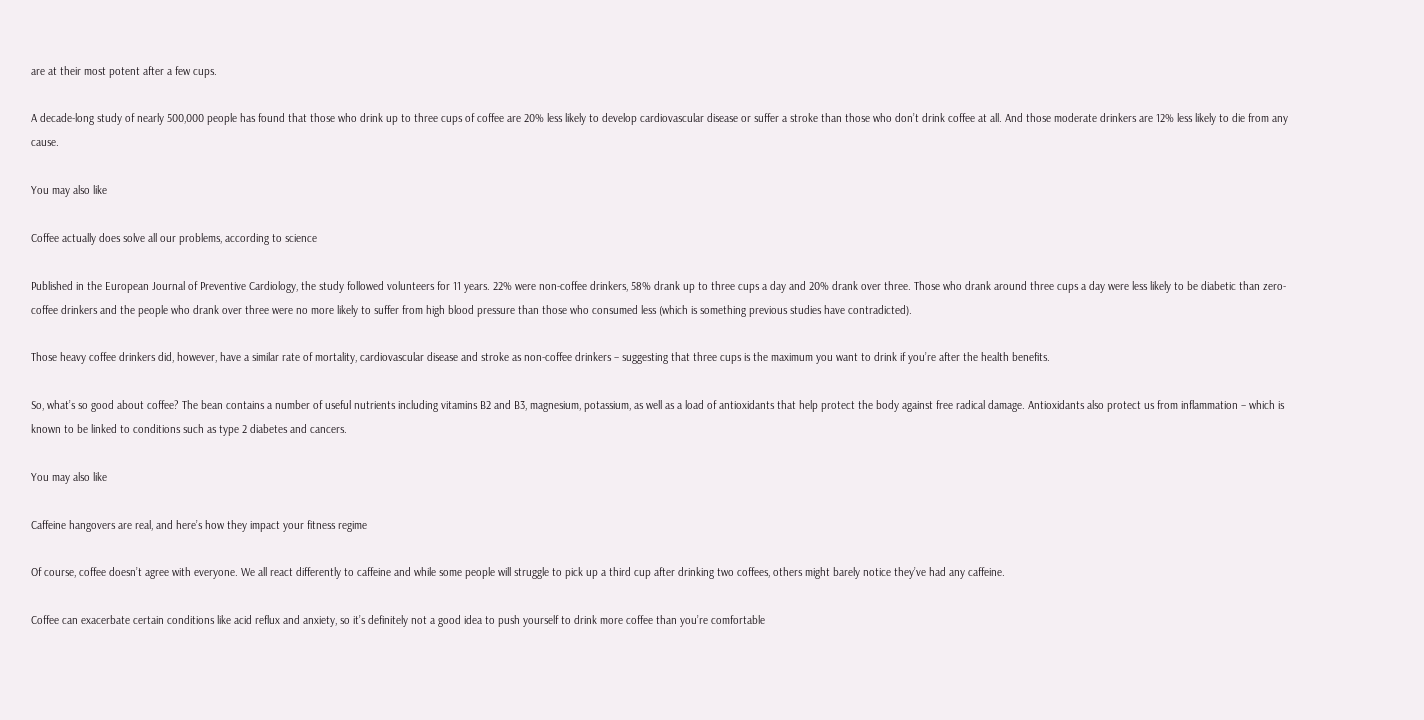are at their most potent after a few cups.

A decade-long study of nearly 500,000 people has found that those who drink up to three cups of coffee are 20% less likely to develop cardiovascular disease or suffer a stroke than those who don’t drink coffee at all. And those moderate drinkers are 12% less likely to die from any cause.

You may also like

Coffee actually does solve all our problems, according to science

Published in the European Journal of Preventive Cardiology, the study followed volunteers for 11 years. 22% were non-coffee drinkers, 58% drank up to three cups a day and 20% drank over three. Those who drank around three cups a day were less likely to be diabetic than zero-coffee drinkers and the people who drank over three were no more likely to suffer from high blood pressure than those who consumed less (which is something previous studies have contradicted).

Those heavy coffee drinkers did, however, have a similar rate of mortality, cardiovascular disease and stroke as non-coffee drinkers – suggesting that three cups is the maximum you want to drink if you’re after the health benefits.

So, what’s so good about coffee? The bean contains a number of useful nutrients including vitamins B2 and B3, magnesium, potassium, as well as a load of antioxidants that help protect the body against free radical damage. Antioxidants also protect us from inflammation – which is known to be linked to conditions such as type 2 diabetes and cancers.

You may also like

Caffeine hangovers are real, and here’s how they impact your fitness regime

Of course, coffee doesn’t agree with everyone. We all react differently to caffeine and while some people will struggle to pick up a third cup after drinking two coffees, others might barely notice they’ve had any caffeine.

Coffee can exacerbate certain conditions like acid reflux and anxiety, so it’s definitely not a good idea to push yourself to drink more coffee than you’re comfortable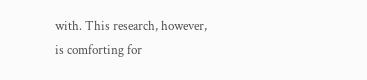with. This research, however, is comforting for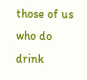those of us who do drink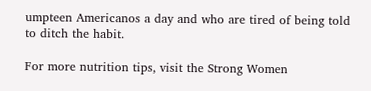umpteen Americanos a day and who are tired of being told to ditch the habit.

For more nutrition tips, visit the Strong Women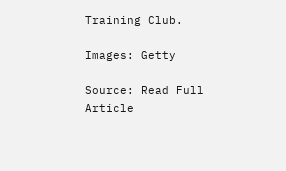Training Club.

Images: Getty

Source: Read Full Article